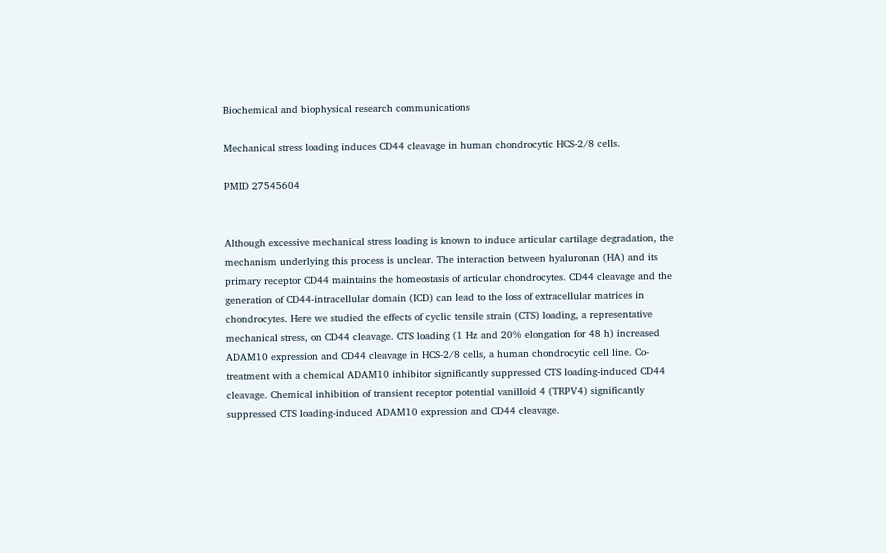Biochemical and biophysical research communications

Mechanical stress loading induces CD44 cleavage in human chondrocytic HCS-2/8 cells.

PMID 27545604


Although excessive mechanical stress loading is known to induce articular cartilage degradation, the mechanism underlying this process is unclear. The interaction between hyaluronan (HA) and its primary receptor CD44 maintains the homeostasis of articular chondrocytes. CD44 cleavage and the generation of CD44-intracellular domain (ICD) can lead to the loss of extracellular matrices in chondrocytes. Here we studied the effects of cyclic tensile strain (CTS) loading, a representative mechanical stress, on CD44 cleavage. CTS loading (1 Hz and 20% elongation for 48 h) increased ADAM10 expression and CD44 cleavage in HCS-2/8 cells, a human chondrocytic cell line. Co-treatment with a chemical ADAM10 inhibitor significantly suppressed CTS loading-induced CD44 cleavage. Chemical inhibition of transient receptor potential vanilloid 4 (TRPV4) significantly suppressed CTS loading-induced ADAM10 expression and CD44 cleavage.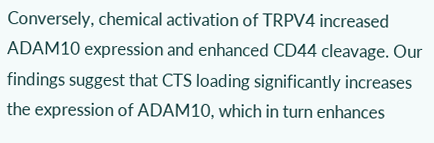Conversely, chemical activation of TRPV4 increased ADAM10 expression and enhanced CD44 cleavage. Our findings suggest that CTS loading significantly increases the expression of ADAM10, which in turn enhances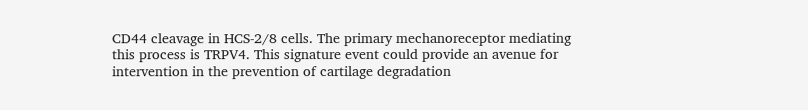CD44 cleavage in HCS-2/8 cells. The primary mechanoreceptor mediating this process is TRPV4. This signature event could provide an avenue for intervention in the prevention of cartilage degradation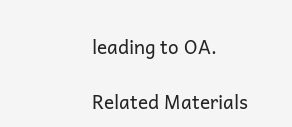leading to OA.

Related Materials